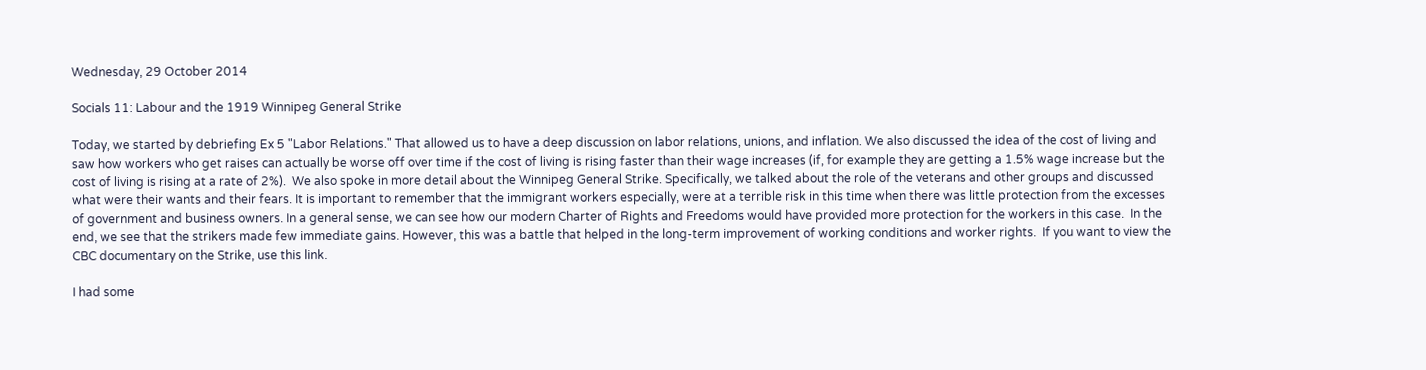Wednesday, 29 October 2014

Socials 11: Labour and the 1919 Winnipeg General Strike

Today, we started by debriefing Ex 5 "Labor Relations." That allowed us to have a deep discussion on labor relations, unions, and inflation. We also discussed the idea of the cost of living and saw how workers who get raises can actually be worse off over time if the cost of living is rising faster than their wage increases (if, for example they are getting a 1.5% wage increase but the cost of living is rising at a rate of 2%).  We also spoke in more detail about the Winnipeg General Strike. Specifically, we talked about the role of the veterans and other groups and discussed what were their wants and their fears. It is important to remember that the immigrant workers especially, were at a terrible risk in this time when there was little protection from the excesses of government and business owners. In a general sense, we can see how our modern Charter of Rights and Freedoms would have provided more protection for the workers in this case.  In the end, we see that the strikers made few immediate gains. However, this was a battle that helped in the long-term improvement of working conditions and worker rights.  If you want to view the CBC documentary on the Strike, use this link.

I had some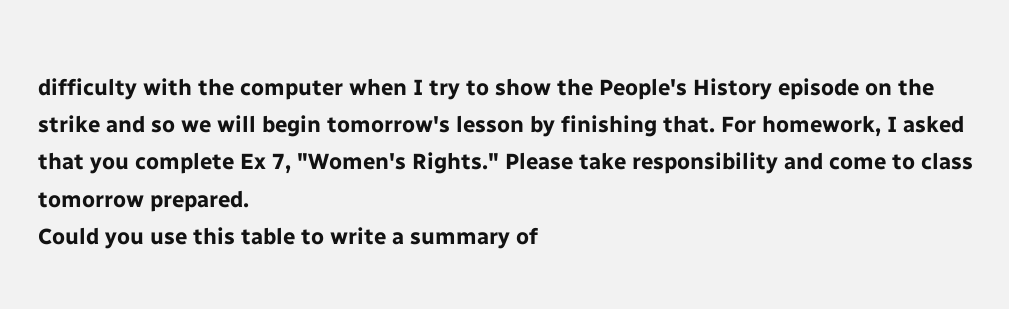difficulty with the computer when I try to show the People's History episode on the strike and so we will begin tomorrow's lesson by finishing that. For homework, I asked that you complete Ex 7, "Women's Rights." Please take responsibility and come to class tomorrow prepared.
Could you use this table to write a summary of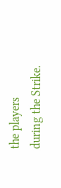the players
during the Strike.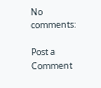No comments:

Post a Comment